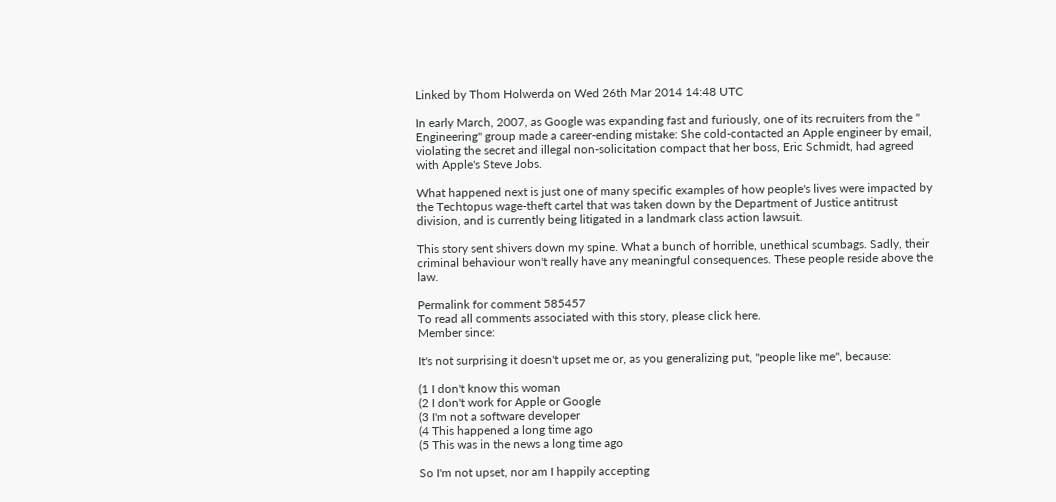Linked by Thom Holwerda on Wed 26th Mar 2014 14:48 UTC

In early March, 2007, as Google was expanding fast and furiously, one of its recruiters from the " Engineering" group made a career-ending mistake: She cold-contacted an Apple engineer by email, violating the secret and illegal non-solicitation compact that her boss, Eric Schmidt, had agreed with Apple's Steve Jobs.

What happened next is just one of many specific examples of how people's lives were impacted by the Techtopus wage-theft cartel that was taken down by the Department of Justice antitrust division, and is currently being litigated in a landmark class action lawsuit.

This story sent shivers down my spine. What a bunch of horrible, unethical scumbags. Sadly, their criminal behaviour won't really have any meaningful consequences. These people reside above the law.

Permalink for comment 585457
To read all comments associated with this story, please click here.
Member since:

It's not surprising it doesn't upset me or, as you generalizing put, "people like me", because:

(1 I don't know this woman
(2 I don't work for Apple or Google
(3 I'm not a software developer
(4 This happened a long time ago
(5 This was in the news a long time ago

So I'm not upset, nor am I happily accepting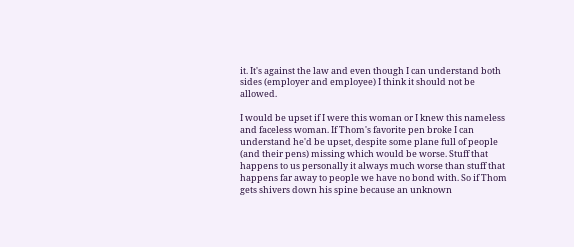it. It's against the law and even though I can understand both sides (employer and employee) I think it should not be allowed.

I would be upset if I were this woman or I knew this nameless and faceless woman. If Thom's favorite pen broke I can understand he'd be upset, despite some plane full of people (and their pens) missing which would be worse. Stuff that happens to us personally it always much worse than stuff that happens far away to people we have no bond with. So if Thom gets shivers down his spine because an unknown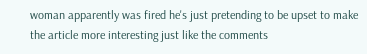woman apparently was fired he's just pretending to be upset to make the article more interesting just like the comments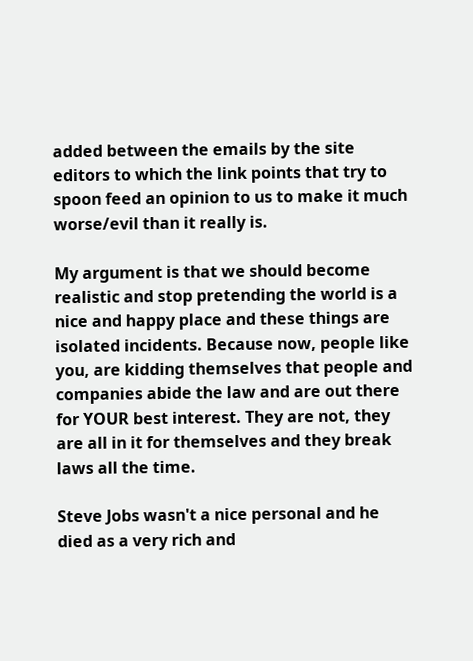added between the emails by the site editors to which the link points that try to spoon feed an opinion to us to make it much worse/evil than it really is.

My argument is that we should become realistic and stop pretending the world is a nice and happy place and these things are isolated incidents. Because now, people like you, are kidding themselves that people and companies abide the law and are out there for YOUR best interest. They are not, they are all in it for themselves and they break laws all the time.

Steve Jobs wasn't a nice personal and he died as a very rich and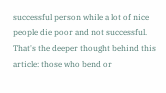successful person while a lot of nice people die poor and not successful. That's the deeper thought behind this article: those who bend or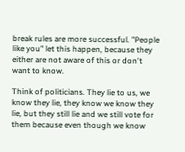break rules are more successful. "People like you" let this happen, because they either are not aware of this or don't want to know.

Think of politicians. They lie to us, we know they lie, they know we know they lie, but they still lie and we still vote for them because even though we know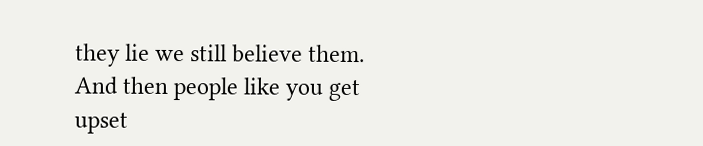they lie we still believe them. And then people like you get upset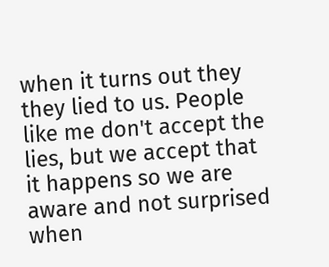when it turns out they they lied to us. People like me don't accept the lies, but we accept that it happens so we are aware and not surprised when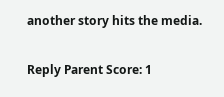another story hits the media.

Reply Parent Score: 1